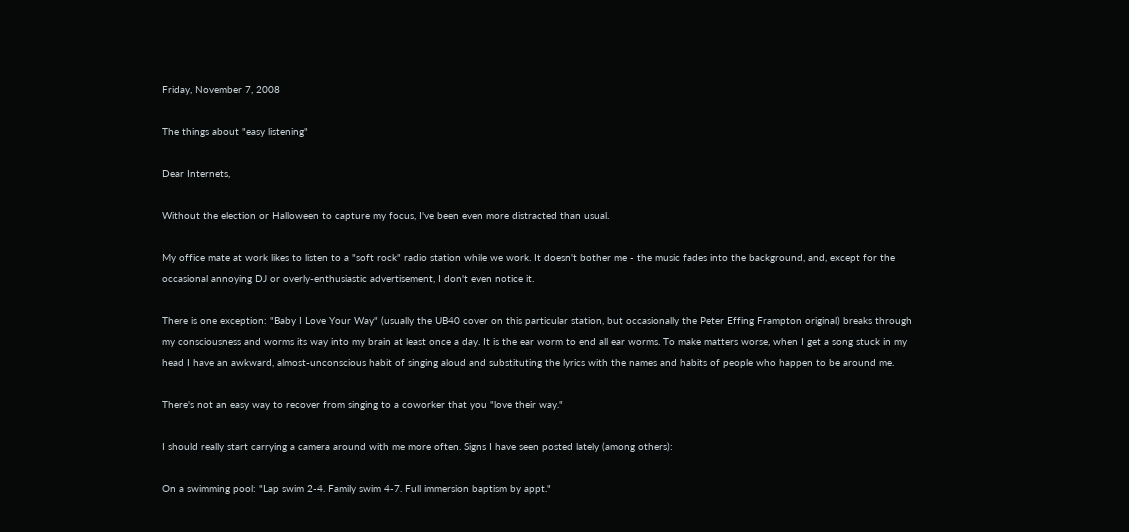Friday, November 7, 2008

The things about "easy listening"

Dear Internets,

Without the election or Halloween to capture my focus, I've been even more distracted than usual.

My office mate at work likes to listen to a "soft rock" radio station while we work. It doesn't bother me - the music fades into the background, and, except for the occasional annoying DJ or overly-enthusiastic advertisement, I don't even notice it.

There is one exception: "Baby I Love Your Way" (usually the UB40 cover on this particular station, but occasionally the Peter Effing Frampton original) breaks through my consciousness and worms its way into my brain at least once a day. It is the ear worm to end all ear worms. To make matters worse, when I get a song stuck in my head I have an awkward, almost-unconscious habit of singing aloud and substituting the lyrics with the names and habits of people who happen to be around me.

There's not an easy way to recover from singing to a coworker that you "love their way."

I should really start carrying a camera around with me more often. Signs I have seen posted lately (among others):

On a swimming pool: "Lap swim 2-4. Family swim 4-7. Full immersion baptism by appt."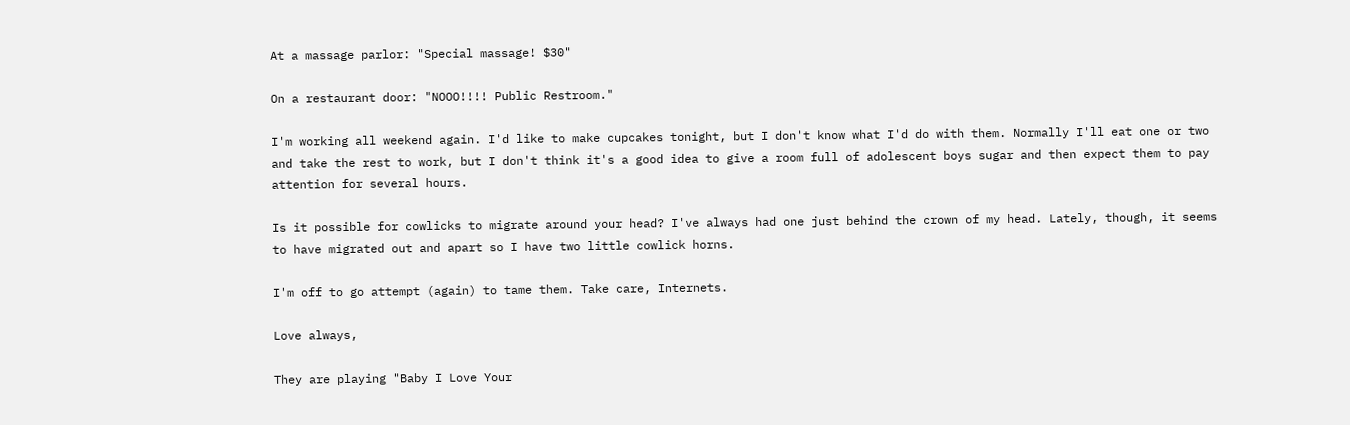At a massage parlor: "Special massage! $30"

On a restaurant door: "NOOO!!!! Public Restroom."

I'm working all weekend again. I'd like to make cupcakes tonight, but I don't know what I'd do with them. Normally I'll eat one or two and take the rest to work, but I don't think it's a good idea to give a room full of adolescent boys sugar and then expect them to pay attention for several hours.

Is it possible for cowlicks to migrate around your head? I've always had one just behind the crown of my head. Lately, though, it seems to have migrated out and apart so I have two little cowlick horns.

I'm off to go attempt (again) to tame them. Take care, Internets.

Love always,

They are playing "Baby I Love Your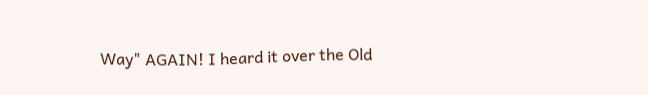Way" AGAIN! I heard it over the Old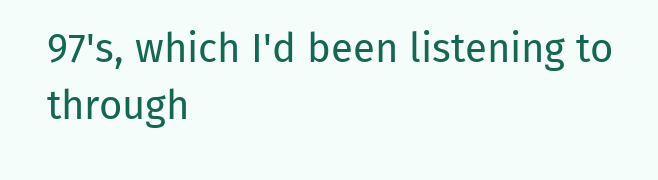97's, which I'd been listening to through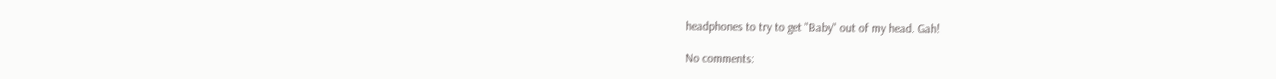headphones to try to get "Baby" out of my head. Gah!

No comments: